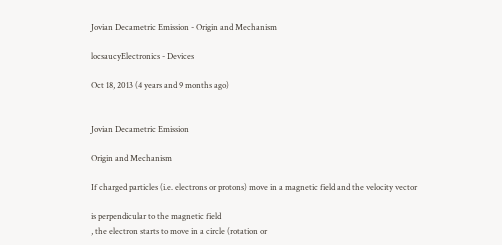Jovian Decametric Emission - Origin and Mechanism

locsaucyElectronics - Devices

Oct 18, 2013 (4 years and 9 months ago)


Jovian Decametric Emission

Origin and Mechanism

If charged particles (i.e. electrons or protons) move in a magnetic field and the velocity vector

is perpendicular to the magnetic field
, the electron starts to move in a circle (rotation or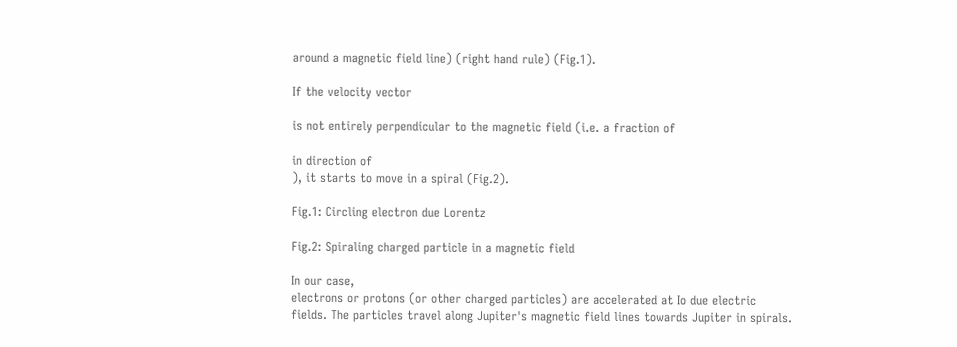around a magnetic field line) (right hand rule) (Fig.1).

If the velocity vector

is not entirely perpendicular to the magnetic field (i.e. a fraction of

in direction of
), it starts to move in a spiral (Fig.2).

Fig.1: Circling electron due Lorentz

Fig.2: Spiraling charged particle in a magnetic field

In our case,
electrons or protons (or other charged particles) are accelerated at Io due electric
fields. The particles travel along Jupiter's magnetic field lines towards Jupiter in spirals.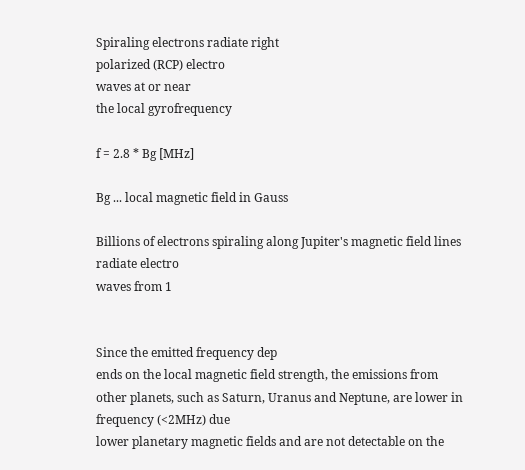Spiraling electrons radiate right
polarized (RCP) electro
waves at or near
the local gyrofrequency

f = 2.8 * Bg [MHz]

Bg ... local magnetic field in Gauss

Billions of electrons spiraling along Jupiter's magnetic field lines radiate electro
waves from 1


Since the emitted frequency dep
ends on the local magnetic field strength, the emissions from
other planets, such as Saturn, Uranus and Neptune, are lower in frequency (<2MHz) due
lower planetary magnetic fields and are not detectable on the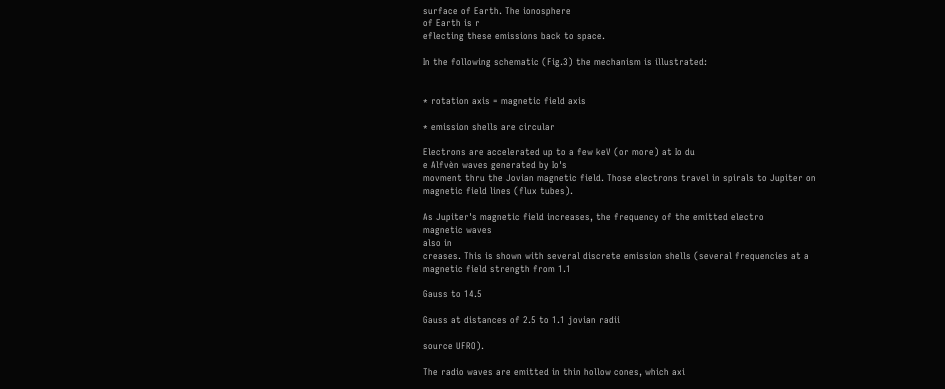surface of Earth. The ionosphere
of Earth is r
eflecting these emissions back to space.

In the following schematic (Fig.3) the mechanism is illustrated:


* rotation axis = magnetic field axis

* emission shells are circular

Electrons are accelerated up to a few keV (or more) at Io du
e Alfvèn waves generated by Io's
movment thru the Jovian magnetic field. Those electrons travel in spirals to Jupiter on
magnetic field lines (flux tubes).

As Jupiter's magnetic field increases, the frequency of the emitted electro
magnetic waves
also in
creases. This is shown with several discrete emission shells (several frequencies at a
magnetic field strength from 1.1

Gauss to 14.5

Gauss at distances of 2.5 to 1.1 jovian radii

source UFRO).

The radio waves are emitted in thin hollow cones, which axi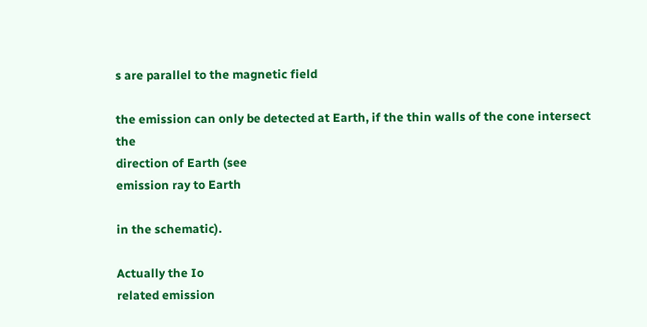s are parallel to the magnetic field

the emission can only be detected at Earth, if the thin walls of the cone intersect the
direction of Earth (see
emission ray to Earth

in the schematic).

Actually the Io
related emission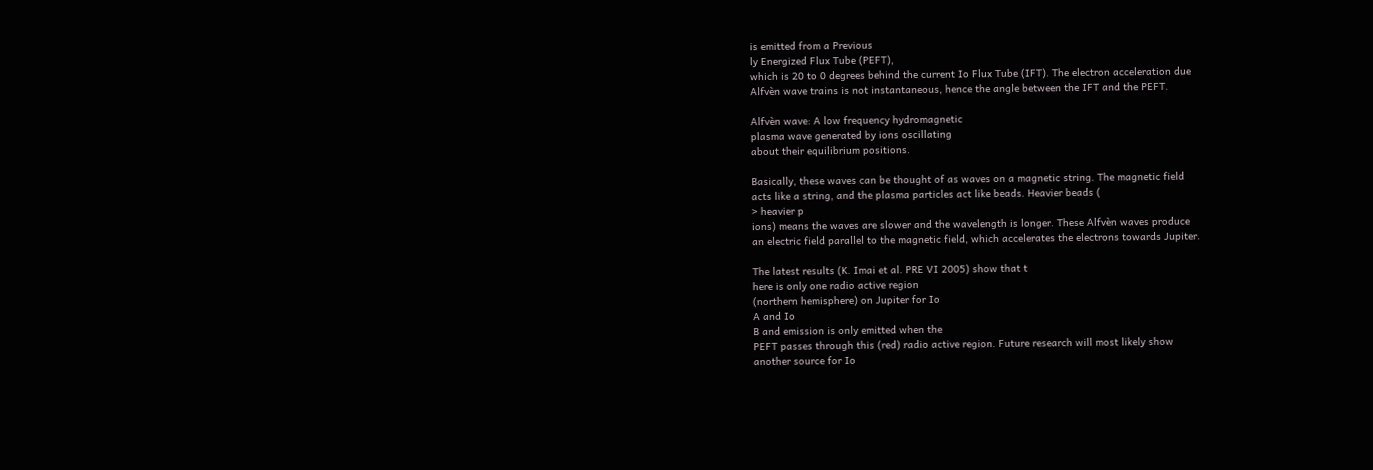is emitted from a Previous
ly Energized Flux Tube (PEFT),
which is 20 to 0 degrees behind the current Io Flux Tube (IFT). The electron acceleration due
Alfvèn wave trains is not instantaneous, hence the angle between the IFT and the PEFT.

Alfvèn wave: A low frequency hydromagnetic
plasma wave generated by ions oscillating
about their equilibrium positions.

Basically, these waves can be thought of as waves on a magnetic string. The magnetic field
acts like a string, and the plasma particles act like beads. Heavier beads (
> heavier p
ions) means the waves are slower and the wavelength is longer. These Alfvèn waves produce
an electric field parallel to the magnetic field, which accelerates the electrons towards Jupiter.

The latest results (K. Imai et al. PRE VI 2005) show that t
here is only one radio active region
(northern hemisphere) on Jupiter for Io
A and Io
B and emission is only emitted when the
PEFT passes through this (red) radio active region. Future research will most likely show
another source for Io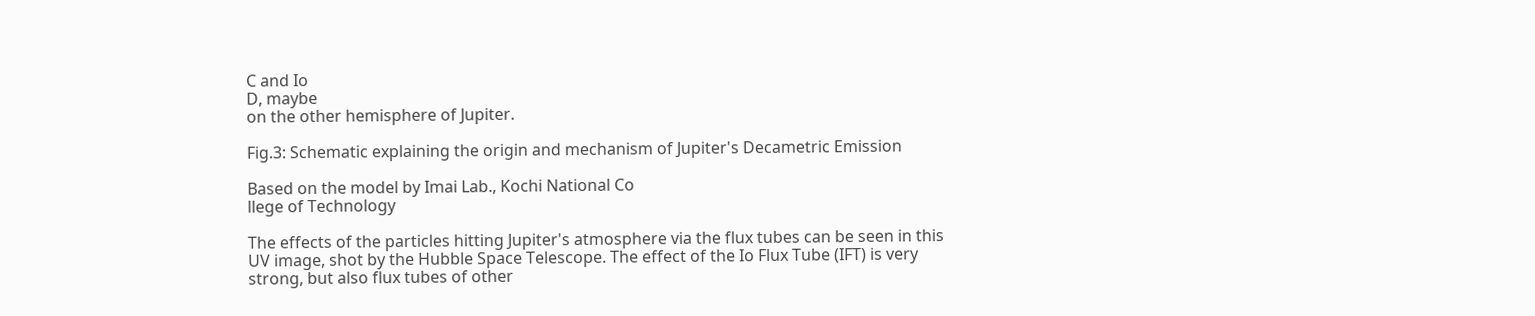C and Io
D, maybe
on the other hemisphere of Jupiter.

Fig.3: Schematic explaining the origin and mechanism of Jupiter's Decametric Emission

Based on the model by Imai Lab., Kochi National Co
llege of Technology

The effects of the particles hitting Jupiter's atmosphere via the flux tubes can be seen in this
UV image, shot by the Hubble Space Telescope. The effect of the Io Flux Tube (IFT) is very
strong, but also flux tubes of other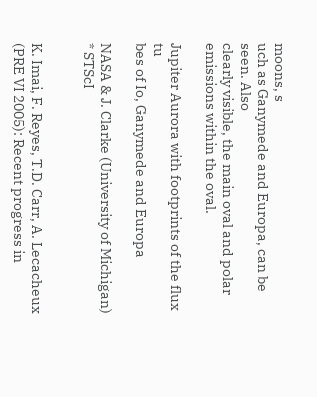moons, s
uch as Ganymede and Europa, can be seen. Also
clearly visible, the main oval and polar emissions within the oval.

Jupiter Aurora with footprints of the flux tu
bes of Io, Ganymede and Europa

NASA & J. Clarke (University of Michigan) * STScI


K. Imai, F. Reyes, T.D. Carr, A. Lecacheux (PRE VI 2005): Recent progress in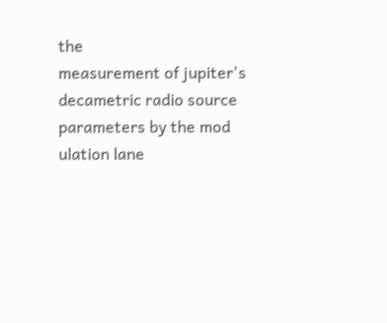the
measurement of jupiter's decametric radio source parameters by the mod
ulation lane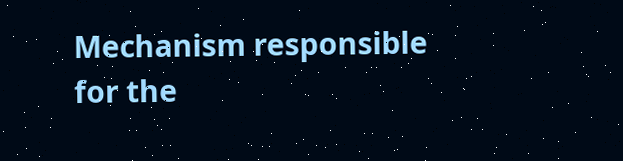Mechanism responsible for the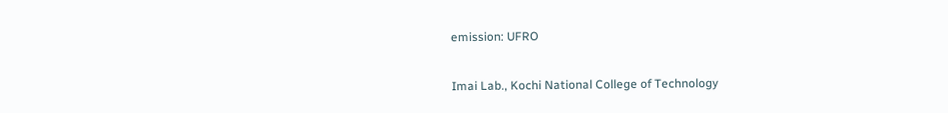emission: UFRO

Imai Lab., Kochi National College of Technology